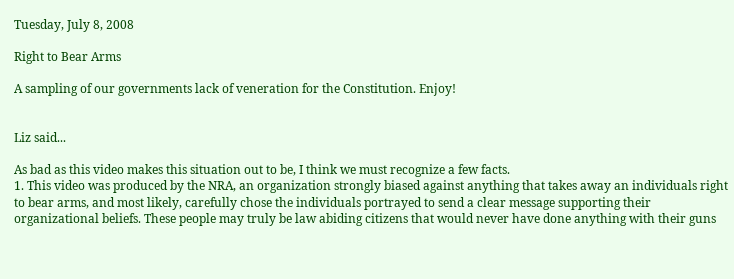Tuesday, July 8, 2008

Right to Bear Arms

A sampling of our governments lack of veneration for the Constitution. Enjoy!


Liz said...

As bad as this video makes this situation out to be, I think we must recognize a few facts.
1. This video was produced by the NRA, an organization strongly biased against anything that takes away an individuals right to bear arms, and most likely, carefully chose the individuals portrayed to send a clear message supporting their organizational beliefs. These people may truly be law abiding citizens that would never have done anything with their guns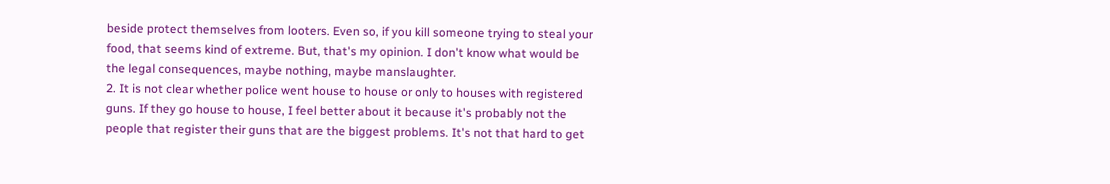beside protect themselves from looters. Even so, if you kill someone trying to steal your food, that seems kind of extreme. But, that's my opinion. I don't know what would be the legal consequences, maybe nothing, maybe manslaughter.
2. It is not clear whether police went house to house or only to houses with registered guns. If they go house to house, I feel better about it because it's probably not the people that register their guns that are the biggest problems. It's not that hard to get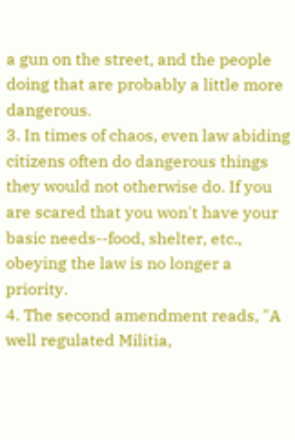a gun on the street, and the people doing that are probably a little more dangerous.
3. In times of chaos, even law abiding citizens often do dangerous things they would not otherwise do. If you are scared that you won't have your basic needs--food, shelter, etc., obeying the law is no longer a priority.
4. The second amendment reads, "A well regulated Militia,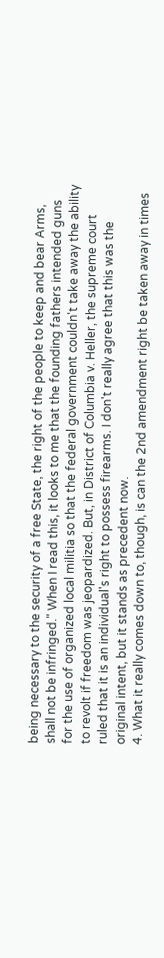being necessary to the security of a free State, the right of the people to keep and bear Arms, shall not be infringed." When I read this, it looks to me that the founding fathers intended guns for the use of organized local militia so that the federal government couldn't take away the ability to revolt if freedom was jeopardized. But, in District of Columbia v. Heller, the supreme court ruled that it is an individual's right to possess firearms. I don't really agree that this was the original intent, but it stands as precedent now.
4. What it really comes down to, though, is can the 2nd amendment right be taken away in times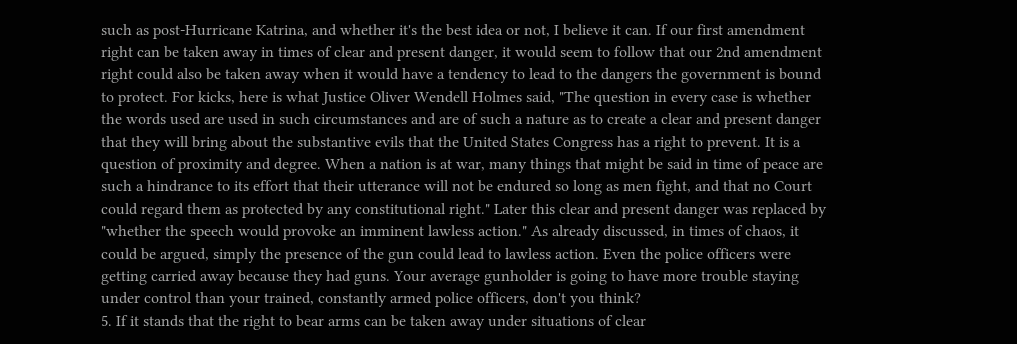such as post-Hurricane Katrina, and whether it's the best idea or not, I believe it can. If our first amendment right can be taken away in times of clear and present danger, it would seem to follow that our 2nd amendment right could also be taken away when it would have a tendency to lead to the dangers the government is bound to protect. For kicks, here is what Justice Oliver Wendell Holmes said, "The question in every case is whether the words used are used in such circumstances and are of such a nature as to create a clear and present danger that they will bring about the substantive evils that the United States Congress has a right to prevent. It is a question of proximity and degree. When a nation is at war, many things that might be said in time of peace are such a hindrance to its effort that their utterance will not be endured so long as men fight, and that no Court could regard them as protected by any constitutional right." Later this clear and present danger was replaced by "whether the speech would provoke an imminent lawless action." As already discussed, in times of chaos, it could be argued, simply the presence of the gun could lead to lawless action. Even the police officers were getting carried away because they had guns. Your average gunholder is going to have more trouble staying under control than your trained, constantly armed police officers, don't you think?
5. If it stands that the right to bear arms can be taken away under situations of clear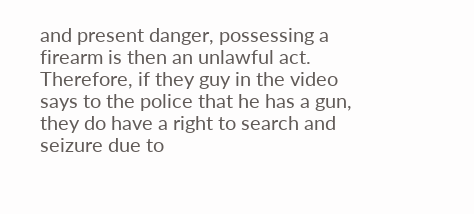and present danger, possessing a firearm is then an unlawful act. Therefore, if they guy in the video says to the police that he has a gun, they do have a right to search and seizure due to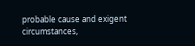probable cause and exigent circumstances,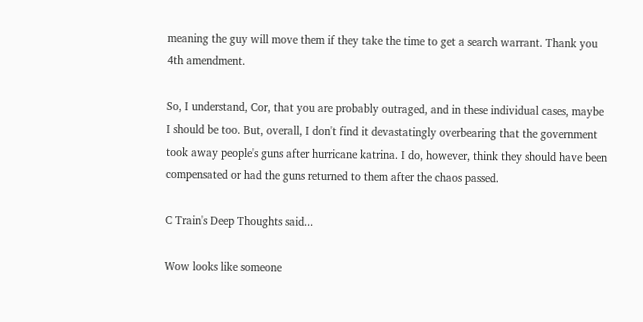meaning the guy will move them if they take the time to get a search warrant. Thank you 4th amendment.

So, I understand, Cor, that you are probably outraged, and in these individual cases, maybe I should be too. But, overall, I don't find it devastatingly overbearing that the government took away people's guns after hurricane katrina. I do, however, think they should have been compensated or had the guns returned to them after the chaos passed.

C Train's Deep Thoughts said...

Wow looks like someone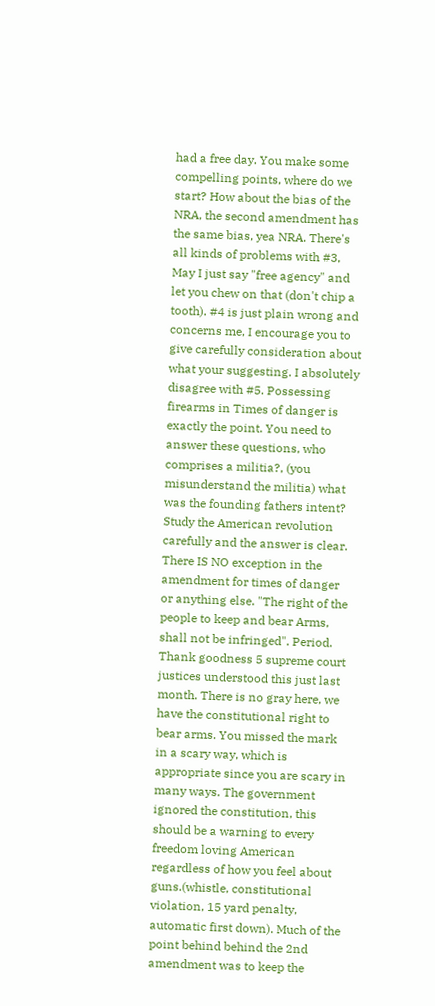had a free day. You make some compelling points, where do we start? How about the bias of the NRA, the second amendment has the same bias, yea NRA. There's all kinds of problems with #3, May I just say "free agency" and let you chew on that (don't chip a tooth). #4 is just plain wrong and concerns me, I encourage you to give carefully consideration about what your suggesting. I absolutely disagree with #5. Possessing firearms in Times of danger is exactly the point. You need to answer these questions, who comprises a militia?, (you misunderstand the militia) what was the founding fathers intent? Study the American revolution carefully and the answer is clear. There IS NO exception in the amendment for times of danger or anything else. "The right of the people to keep and bear Arms, shall not be infringed". Period. Thank goodness 5 supreme court justices understood this just last month. There is no gray here, we have the constitutional right to bear arms. You missed the mark in a scary way, which is appropriate since you are scary in many ways. The government ignored the constitution, this should be a warning to every freedom loving American regardless of how you feel about guns.(whistle, constitutional violation, 15 yard penalty, automatic first down). Much of the point behind behind the 2nd amendment was to keep the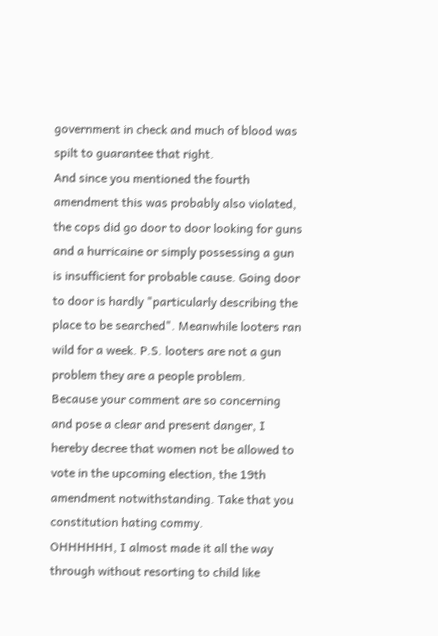government in check and much of blood was spilt to guarantee that right.
And since you mentioned the fourth amendment this was probably also violated, the cops did go door to door looking for guns and a hurricaine or simply possessing a gun is insufficient for probable cause. Going door to door is hardly "particularly describing the place to be searched". Meanwhile looters ran wild for a week. P.S. looters are not a gun problem they are a people problem.
Because your comment are so concerning and pose a clear and present danger, I hereby decree that women not be allowed to vote in the upcoming election, the 19th amendment notwithstanding. Take that you constitution hating commy.
OHHHHHH, I almost made it all the way through without resorting to child like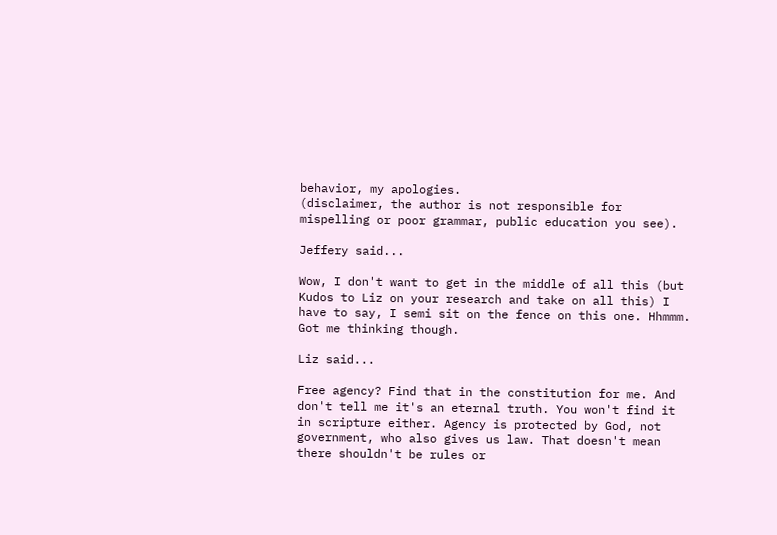behavior, my apologies.
(disclaimer, the author is not responsible for mispelling or poor grammar, public education you see).

Jeffery said...

Wow, I don't want to get in the middle of all this (but Kudos to Liz on your research and take on all this) I have to say, I semi sit on the fence on this one. Hhmmm. Got me thinking though.

Liz said...

Free agency? Find that in the constitution for me. And don't tell me it's an eternal truth. You won't find it in scripture either. Agency is protected by God, not government, who also gives us law. That doesn't mean there shouldn't be rules or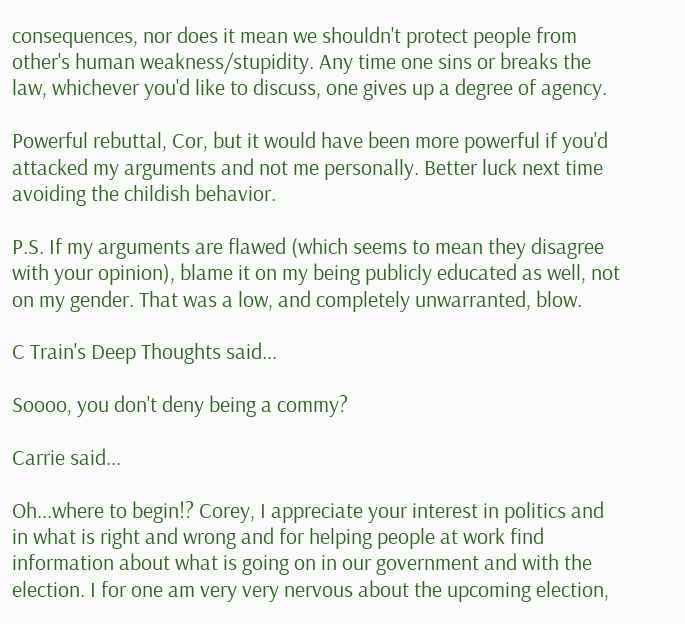consequences, nor does it mean we shouldn't protect people from other's human weakness/stupidity. Any time one sins or breaks the law, whichever you'd like to discuss, one gives up a degree of agency.

Powerful rebuttal, Cor, but it would have been more powerful if you'd attacked my arguments and not me personally. Better luck next time avoiding the childish behavior.

P.S. If my arguments are flawed (which seems to mean they disagree with your opinion), blame it on my being publicly educated as well, not on my gender. That was a low, and completely unwarranted, blow.

C Train's Deep Thoughts said...

Soooo, you don't deny being a commy?

Carrie said...

Oh...where to begin!? Corey, I appreciate your interest in politics and in what is right and wrong and for helping people at work find information about what is going on in our government and with the election. I for one am very very nervous about the upcoming election,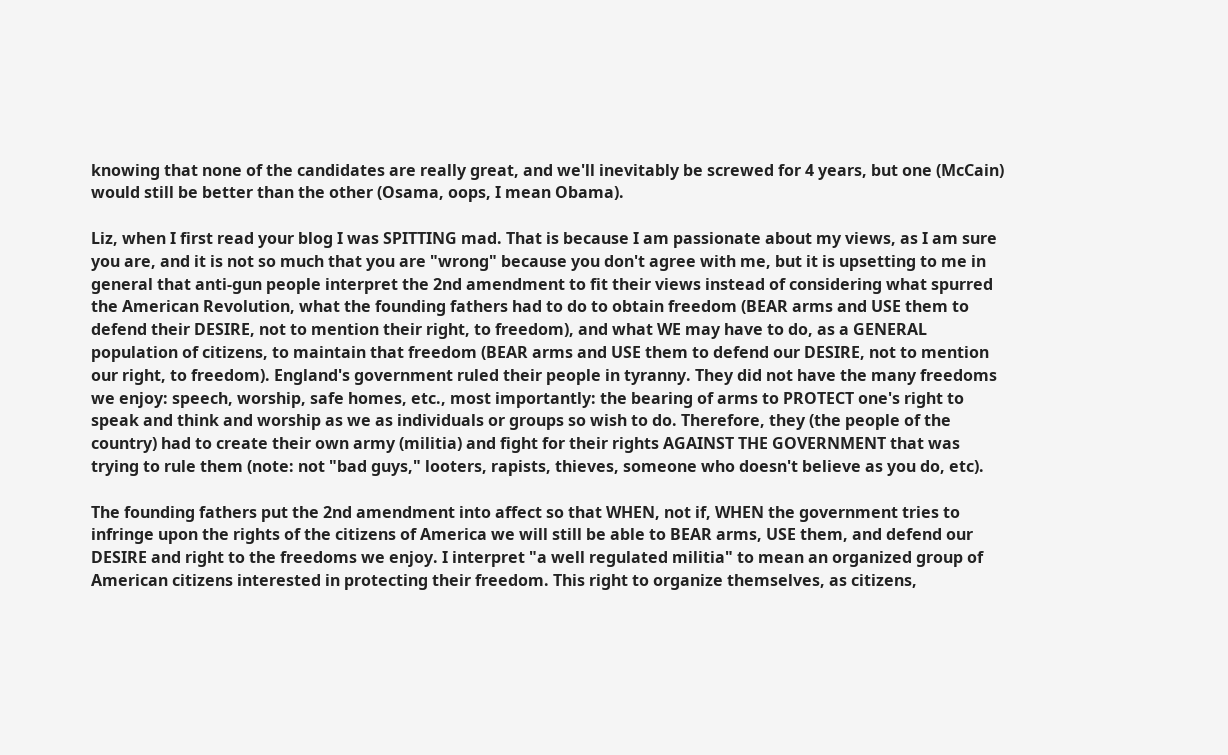knowing that none of the candidates are really great, and we'll inevitably be screwed for 4 years, but one (McCain) would still be better than the other (Osama, oops, I mean Obama).

Liz, when I first read your blog I was SPITTING mad. That is because I am passionate about my views, as I am sure you are, and it is not so much that you are "wrong" because you don't agree with me, but it is upsetting to me in general that anti-gun people interpret the 2nd amendment to fit their views instead of considering what spurred the American Revolution, what the founding fathers had to do to obtain freedom (BEAR arms and USE them to defend their DESIRE, not to mention their right, to freedom), and what WE may have to do, as a GENERAL population of citizens, to maintain that freedom (BEAR arms and USE them to defend our DESIRE, not to mention our right, to freedom). England's government ruled their people in tyranny. They did not have the many freedoms we enjoy: speech, worship, safe homes, etc., most importantly: the bearing of arms to PROTECT one's right to speak and think and worship as we as individuals or groups so wish to do. Therefore, they (the people of the country) had to create their own army (militia) and fight for their rights AGAINST THE GOVERNMENT that was trying to rule them (note: not "bad guys," looters, rapists, thieves, someone who doesn't believe as you do, etc).

The founding fathers put the 2nd amendment into affect so that WHEN, not if, WHEN the government tries to infringe upon the rights of the citizens of America we will still be able to BEAR arms, USE them, and defend our DESIRE and right to the freedoms we enjoy. I interpret "a well regulated militia" to mean an organized group of American citizens interested in protecting their freedom. This right to organize themselves, as citizens,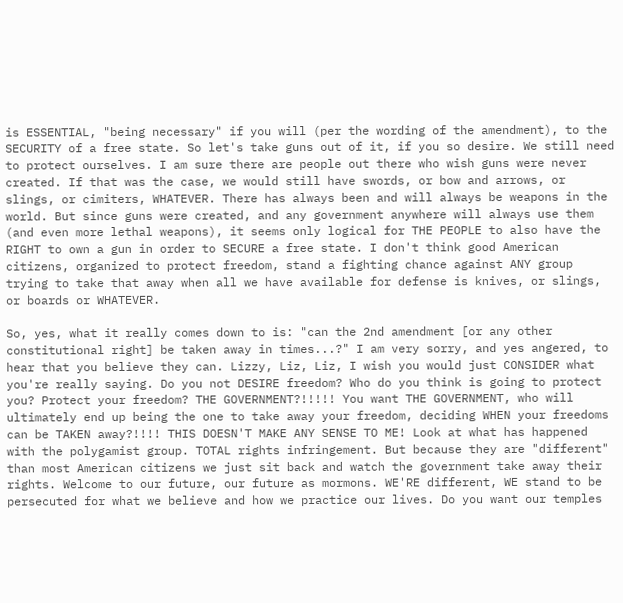is ESSENTIAL, "being necessary" if you will (per the wording of the amendment), to the SECURITY of a free state. So let's take guns out of it, if you so desire. We still need to protect ourselves. I am sure there are people out there who wish guns were never created. If that was the case, we would still have swords, or bow and arrows, or slings, or cimiters, WHATEVER. There has always been and will always be weapons in the world. But since guns were created, and any government anywhere will always use them (and even more lethal weapons), it seems only logical for THE PEOPLE to also have the RIGHT to own a gun in order to SECURE a free state. I don't think good American citizens, organized to protect freedom, stand a fighting chance against ANY group trying to take that away when all we have available for defense is knives, or slings, or boards or WHATEVER.

So, yes, what it really comes down to is: "can the 2nd amendment [or any other constitutional right] be taken away in times...?" I am very sorry, and yes angered, to hear that you believe they can. Lizzy, Liz, Liz, I wish you would just CONSIDER what you're really saying. Do you not DESIRE freedom? Who do you think is going to protect you? Protect your freedom? THE GOVERNMENT?!!!!! You want THE GOVERNMENT, who will ultimately end up being the one to take away your freedom, deciding WHEN your freedoms can be TAKEN away?!!!! THIS DOESN'T MAKE ANY SENSE TO ME! Look at what has happened with the polygamist group. TOTAL rights infringement. But because they are "different" than most American citizens we just sit back and watch the government take away their rights. Welcome to our future, our future as mormons. WE'RE different, WE stand to be persecuted for what we believe and how we practice our lives. Do you want our temples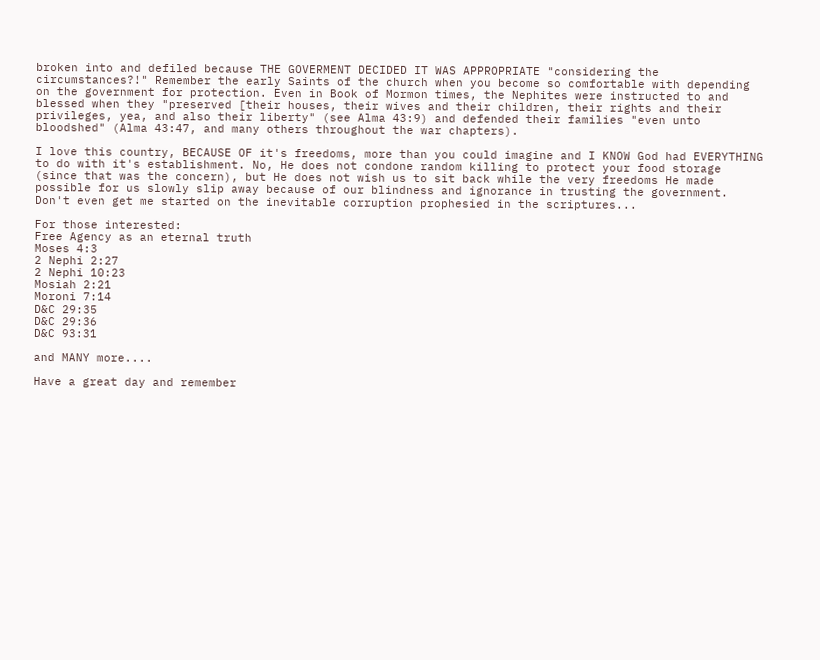broken into and defiled because THE GOVERMENT DECIDED IT WAS APPROPRIATE "considering the circumstances?!" Remember the early Saints of the church when you become so comfortable with depending on the government for protection. Even in Book of Mormon times, the Nephites were instructed to and blessed when they "preserved [their houses, their wives and their children, their rights and their privileges, yea, and also their liberty" (see Alma 43:9) and defended their families "even unto bloodshed" (Alma 43:47, and many others throughout the war chapters).

I love this country, BECAUSE OF it's freedoms, more than you could imagine and I KNOW God had EVERYTHING to do with it's establishment. No, He does not condone random killing to protect your food storage (since that was the concern), but He does not wish us to sit back while the very freedoms He made possible for us slowly slip away because of our blindness and ignorance in trusting the government. Don't even get me started on the inevitable corruption prophesied in the scriptures...

For those interested:
Free Agency as an eternal truth
Moses 4:3
2 Nephi 2:27
2 Nephi 10:23
Mosiah 2:21
Moroni 7:14
D&C 29:35
D&C 29:36
D&C 93:31

and MANY more....

Have a great day and remember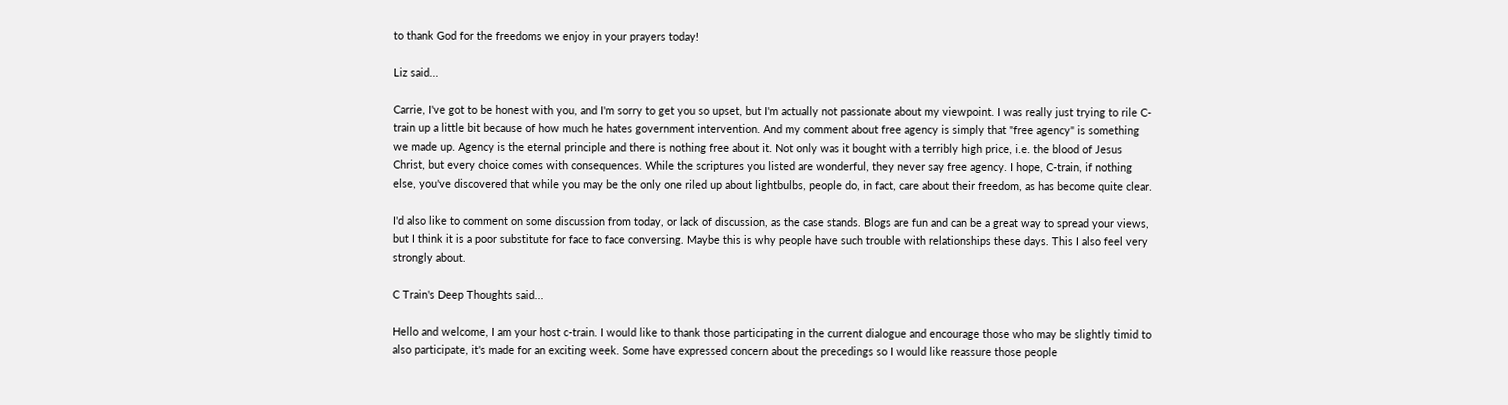to thank God for the freedoms we enjoy in your prayers today!

Liz said...

Carrie, I've got to be honest with you, and I'm sorry to get you so upset, but I'm actually not passionate about my viewpoint. I was really just trying to rile C-train up a little bit because of how much he hates government intervention. And my comment about free agency is simply that "free agency" is something we made up. Agency is the eternal principle and there is nothing free about it. Not only was it bought with a terribly high price, i.e. the blood of Jesus Christ, but every choice comes with consequences. While the scriptures you listed are wonderful, they never say free agency. I hope, C-train, if nothing else, you've discovered that while you may be the only one riled up about lightbulbs, people do, in fact, care about their freedom, as has become quite clear.

I'd also like to comment on some discussion from today, or lack of discussion, as the case stands. Blogs are fun and can be a great way to spread your views, but I think it is a poor substitute for face to face conversing. Maybe this is why people have such trouble with relationships these days. This I also feel very strongly about.

C Train's Deep Thoughts said...

Hello and welcome, I am your host c-train. I would like to thank those participating in the current dialogue and encourage those who may be slightly timid to also participate, it's made for an exciting week. Some have expressed concern about the precedings so I would like reassure those people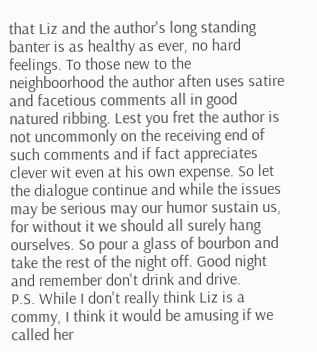that Liz and the author's long standing banter is as healthy as ever, no hard feelings. To those new to the neighboorhood the author aften uses satire and facetious comments all in good natured ribbing. Lest you fret the author is not uncommonly on the receiving end of such comments and if fact appreciates clever wit even at his own expense. So let the dialogue continue and while the issues may be serious may our humor sustain us, for without it we should all surely hang ourselves. So pour a glass of bourbon and take the rest of the night off. Good night and remember don't drink and drive.
P.S. While I don't really think Liz is a commy, I think it would be amusing if we called her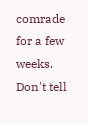comrade for a few weeks. Don't tell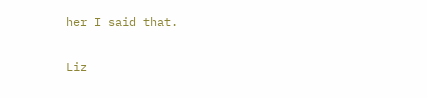her I said that.

Liz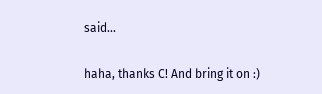said...

haha, thanks C! And bring it on :)